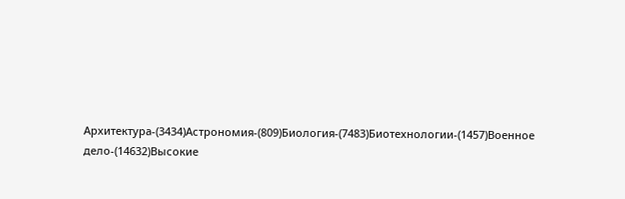Архитектура-(3434)Астрономия-(809)Биология-(7483)Биотехнологии-(1457)Военное дело-(14632)Высокие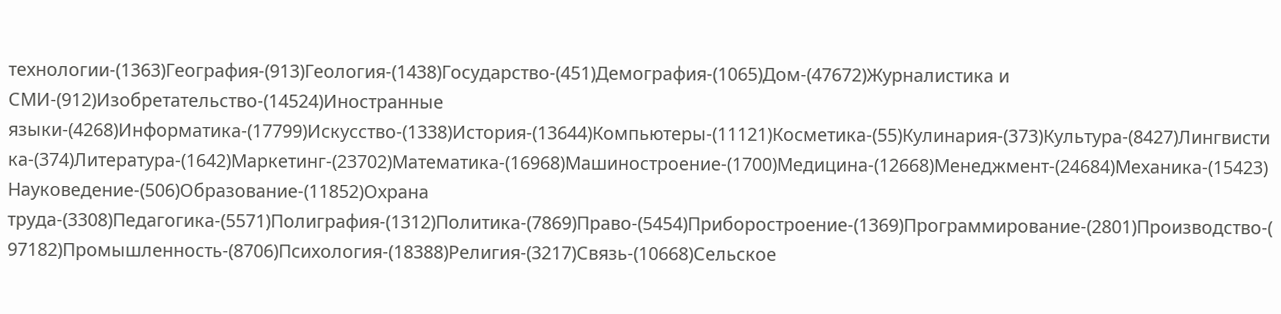технологии-(1363)География-(913)Геология-(1438)Государство-(451)Демография-(1065)Дом-(47672)Журналистика и СМИ-(912)Изобретательство-(14524)Иностранные языки-(4268)Информатика-(17799)Искусство-(1338)История-(13644)Компьютеры-(11121)Косметика-(55)Кулинария-(373)Культура-(8427)Лингвистика-(374)Литература-(1642)Маркетинг-(23702)Математика-(16968)Машиностроение-(1700)Медицина-(12668)Менеджмент-(24684)Механика-(15423)Науковедение-(506)Образование-(11852)Охрана труда-(3308)Педагогика-(5571)Полиграфия-(1312)Политика-(7869)Право-(5454)Приборостроение-(1369)Программирование-(2801)Производство-(97182)Промышленность-(8706)Психология-(18388)Религия-(3217)Связь-(10668)Сельское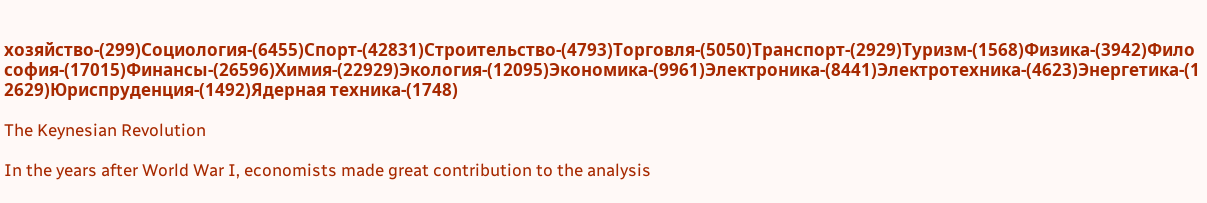хозяйство-(299)Социология-(6455)Спорт-(42831)Строительство-(4793)Торговля-(5050)Транспорт-(2929)Туризм-(1568)Физика-(3942)Философия-(17015)Финансы-(26596)Химия-(22929)Экология-(12095)Экономика-(9961)Электроника-(8441)Электротехника-(4623)Энергетика-(12629)Юриспруденция-(1492)Ядерная техника-(1748)

The Keynesian Revolution

In the years after World War I, economists made great contribution to the analysis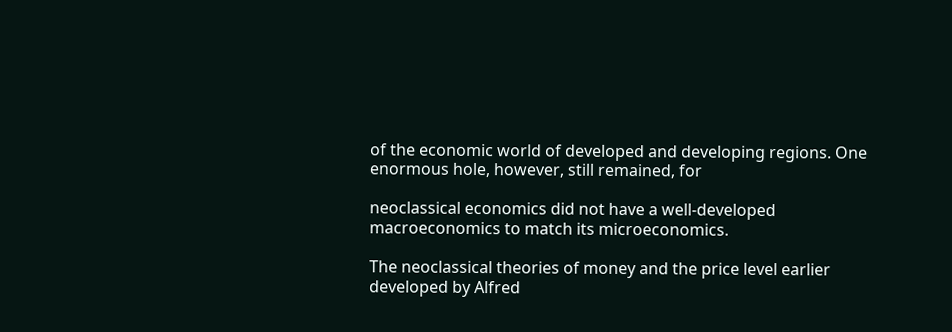of the economic world of developed and developing regions. One enormous hole, however, still remained, for

neoclassical economics did not have a well-developed macroeconomics to match its microeconomics.

The neoclassical theories of money and the price level earlier developed by Alfred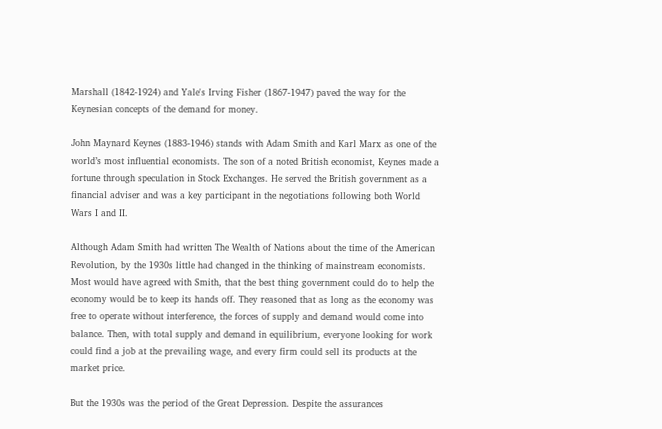Marshall (1842-1924) and Yale's Irving Fisher (1867-1947) paved the way for the Keynesian concepts of the demand for money.

John Maynard Keynes (1883-1946) stands with Adam Smith and Karl Marx as one of the world’s most influential economists. The son of a noted British economist, Keynes made a fortune through speculation in Stock Exchanges. He served the British government as a financial adviser and was a key participant in the negotiations following both World Wars I and II.

Although Adam Smith had written The Wealth of Nations about the time of the American Revolution, by the 1930s little had changed in the thinking of mainstream economists. Most would have agreed with Smith, that the best thing government could do to help the economy would be to keep its hands off. They reasoned that as long as the economy was free to operate without interference, the forces of supply and demand would come into balance. Then, with total supply and demand in equilibrium, everyone looking for work could find a job at the prevailing wage, and every firm could sell its products at the market price.

But the 1930s was the period of the Great Depression. Despite the assurances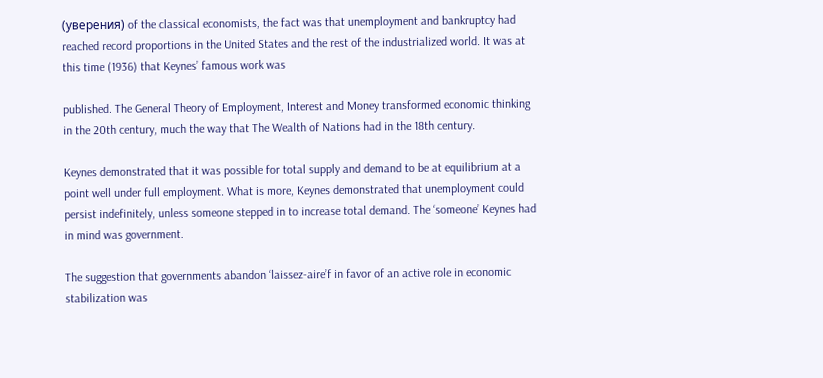(уверения) of the classical economists, the fact was that unemployment and bankruptcy had reached record proportions in the United States and the rest of the industrialized world. It was at this time (1936) that Keynes’ famous work was

published. The General Theory of Employment, Interest and Money transformed economic thinking in the 20th century, much the way that The Wealth of Nations had in the 18th century.

Keynes demonstrated that it was possible for total supply and demand to be at equilibrium at a point well under full employment. What is more, Keynes demonstrated that unemployment could persist indefinitely, unless someone stepped in to increase total demand. The ‘someone’ Keynes had in mind was government.

The suggestion that governments abandon ‘laissez-aire’f in favor of an active role in economic stabilization was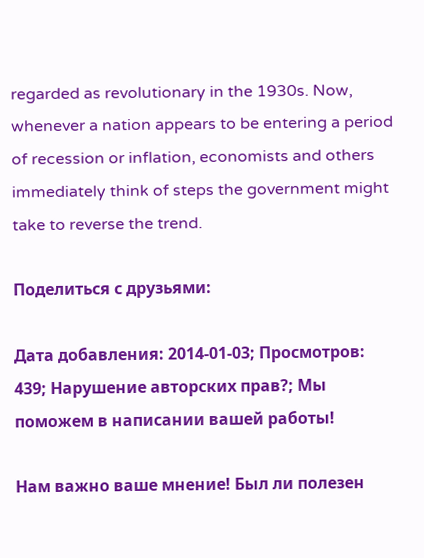regarded as revolutionary in the 1930s. Now, whenever a nation appears to be entering a period of recession or inflation, economists and others immediately think of steps the government might take to reverse the trend.

Поделиться с друзьями:

Дата добавления: 2014-01-03; Просмотров: 439; Нарушение авторских прав?; Мы поможем в написании вашей работы!

Нам важно ваше мнение! Был ли полезен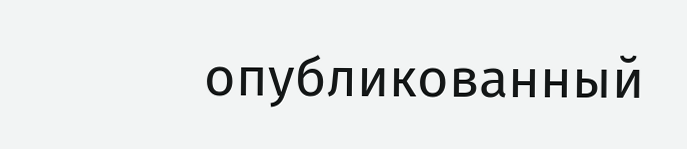опубликованный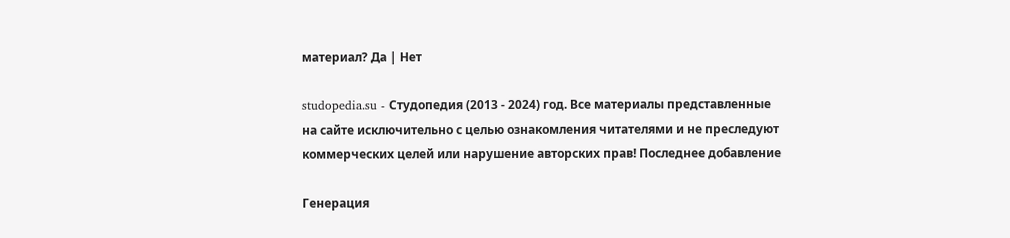материал? Да | Нет

studopedia.su - Студопедия (2013 - 2024) год. Все материалы представленные на сайте исключительно с целью ознакомления читателями и не преследуют коммерческих целей или нарушение авторских прав! Последнее добавление

Генерация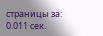страницы за: 0.011 сек.